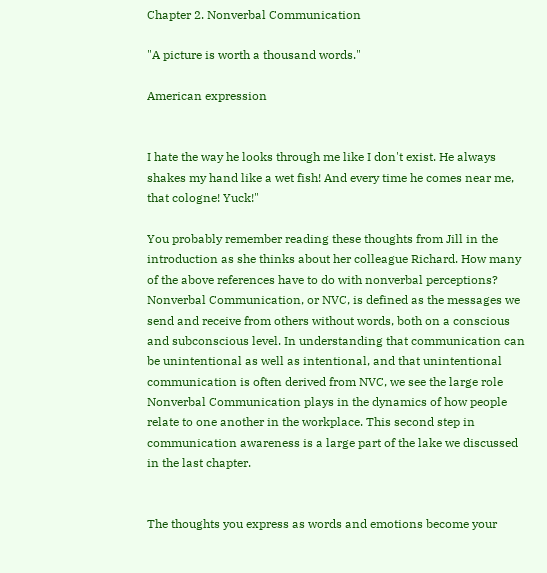Chapter 2. Nonverbal Communication

"A picture is worth a thousand words."

American expression


I hate the way he looks through me like I don't exist. He always shakes my hand like a wet fish! And every time he comes near me, that cologne! Yuck!"

You probably remember reading these thoughts from Jill in the introduction as she thinks about her colleague Richard. How many of the above references have to do with nonverbal perceptions? Nonverbal Communication, or NVC, is defined as the messages we send and receive from others without words, both on a conscious and subconscious level. In understanding that communication can be unintentional as well as intentional, and that unintentional communication is often derived from NVC, we see the large role Nonverbal Communication plays in the dynamics of how people relate to one another in the workplace. This second step in communication awareness is a large part of the lake we discussed in the last chapter.


The thoughts you express as words and emotions become your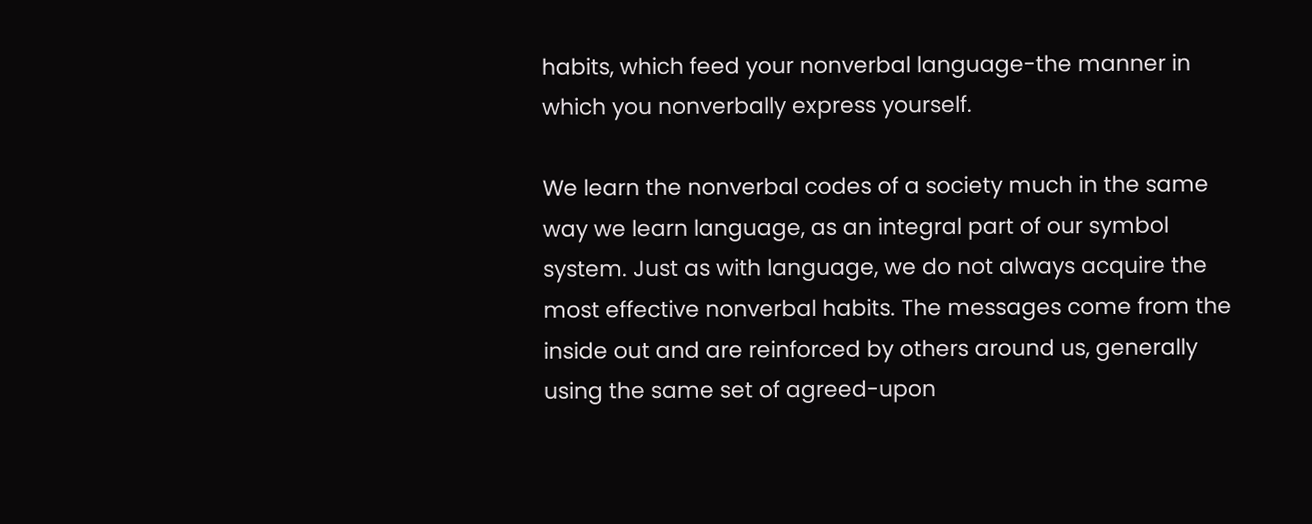habits, which feed your nonverbal language-the manner in which you nonverbally express yourself.

We learn the nonverbal codes of a society much in the same way we learn language, as an integral part of our symbol system. Just as with language, we do not always acquire the most effective nonverbal habits. The messages come from the inside out and are reinforced by others around us, generally using the same set of agreed-upon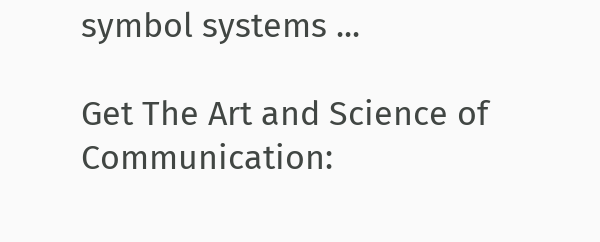symbol systems ...

Get The Art and Science of Communication: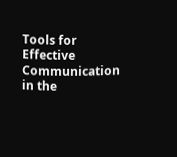Tools for Effective Communication in the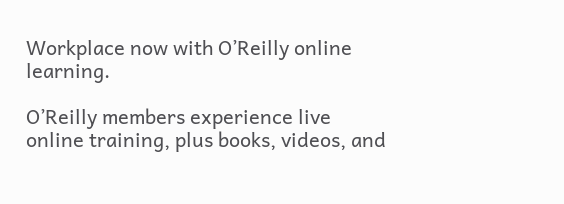Workplace now with O’Reilly online learning.

O’Reilly members experience live online training, plus books, videos, and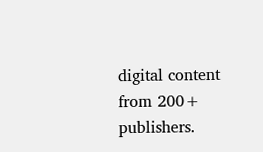digital content from 200+ publishers.